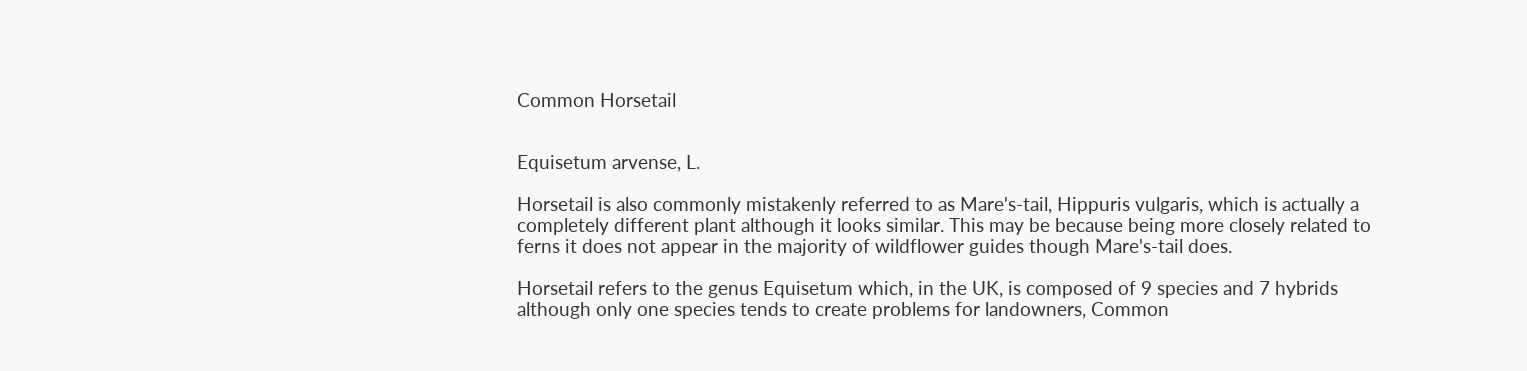Common Horsetail


Equisetum arvense, L.

Horsetail is also commonly mistakenly referred to as Mare's-tail, Hippuris vulgaris, which is actually a completely different plant although it looks similar. This may be because being more closely related to ferns it does not appear in the majority of wildflower guides though Mare's-tail does.

Horsetail refers to the genus Equisetum which, in the UK, is composed of 9 species and 7 hybrids although only one species tends to create problems for landowners, Common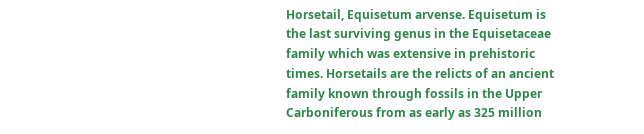Horsetail, Equisetum arvense. Equisetum is the last surviving genus in the Equisetaceae family which was extensive in prehistoric times. Horsetails are the relicts of an ancient family known through fossils in the Upper Carboniferous from as early as 325 million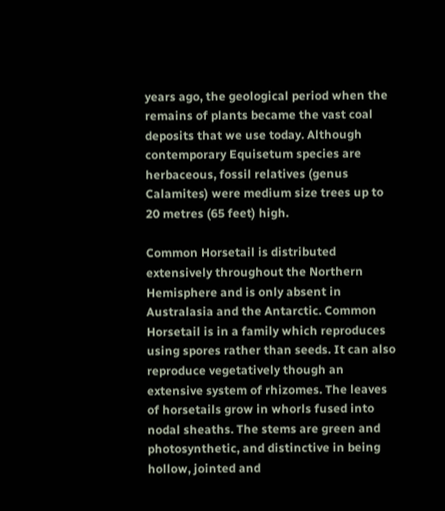years ago, the geological period when the remains of plants became the vast coal deposits that we use today. Although contemporary Equisetum species are herbaceous, fossil relatives (genus Calamites) were medium size trees up to 20 metres (65 feet) high.

Common Horsetail is distributed extensively throughout the Northern Hemisphere and is only absent in Australasia and the Antarctic. Common Horsetail is in a family which reproduces using spores rather than seeds. It can also reproduce vegetatively though an extensive system of rhizomes. The leaves of horsetails grow in whorls fused into nodal sheaths. The stems are green and photosynthetic, and distinctive in being hollow, jointed and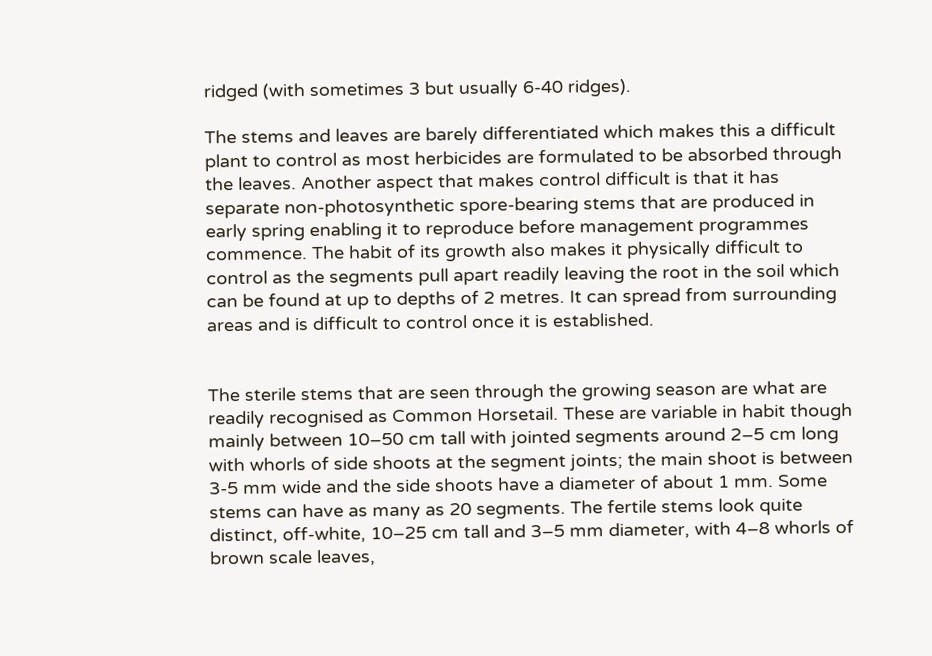ridged (with sometimes 3 but usually 6-40 ridges).

The stems and leaves are barely differentiated which makes this a difficult plant to control as most herbicides are formulated to be absorbed through the leaves. Another aspect that makes control difficult is that it has separate non-photosynthetic spore-bearing stems that are produced in early spring enabling it to reproduce before management programmes commence. The habit of its growth also makes it physically difficult to control as the segments pull apart readily leaving the root in the soil which can be found at up to depths of 2 metres. It can spread from surrounding areas and is difficult to control once it is established.


The sterile stems that are seen through the growing season are what are readily recognised as Common Horsetail. These are variable in habit though mainly between 10–50 cm tall with jointed segments around 2–5 cm long with whorls of side shoots at the segment joints; the main shoot is between 3-5 mm wide and the side shoots have a diameter of about 1 mm. Some stems can have as many as 20 segments. The fertile stems look quite distinct, off-white, 10–25 cm tall and 3–5 mm diameter, with 4–8 whorls of brown scale leaves,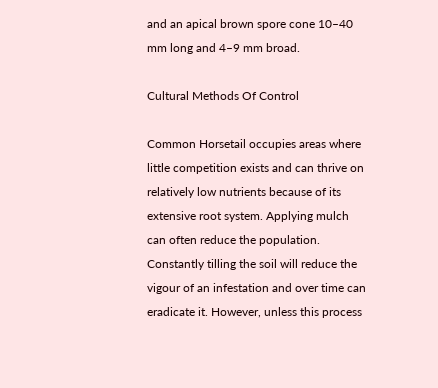and an apical brown spore cone 10–40 mm long and 4–9 mm broad.

Cultural Methods Of Control

Common Horsetail occupies areas where little competition exists and can thrive on relatively low nutrients because of its extensive root system. Applying mulch can often reduce the population. Constantly tilling the soil will reduce the vigour of an infestation and over time can eradicate it. However, unless this process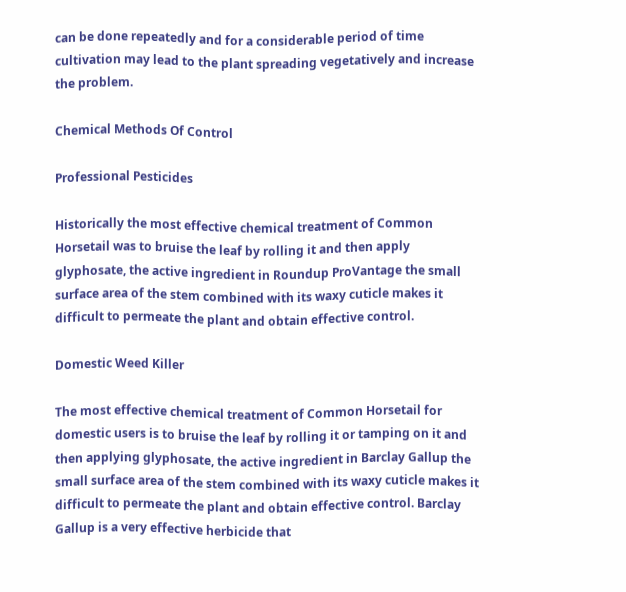can be done repeatedly and for a considerable period of time cultivation may lead to the plant spreading vegetatively and increase the problem.

Chemical Methods Of Control

Professional Pesticides

Historically the most effective chemical treatment of Common Horsetail was to bruise the leaf by rolling it and then apply glyphosate, the active ingredient in Roundup ProVantage the small surface area of the stem combined with its waxy cuticle makes it difficult to permeate the plant and obtain effective control.

Domestic Weed Killer

The most effective chemical treatment of Common Horsetail for domestic users is to bruise the leaf by rolling it or tamping on it and then applying glyphosate, the active ingredient in Barclay Gallup the small surface area of the stem combined with its waxy cuticle makes it difficult to permeate the plant and obtain effective control. Barclay Gallup is a very effective herbicide that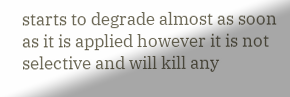starts to degrade almost as soon as it is applied however it is not selective and will kill any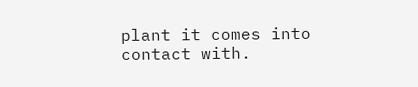plant it comes into contact with.